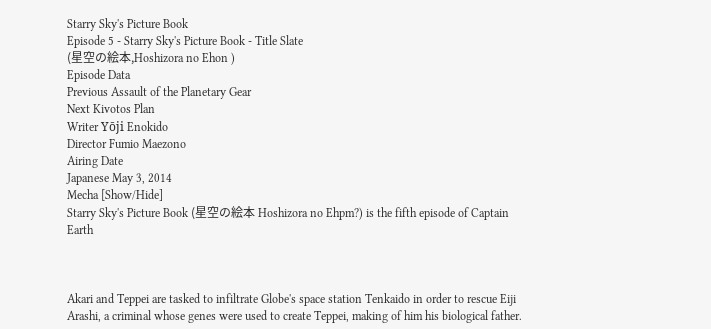Starry Sky's Picture Book
Episode 5 - Starry Sky's Picture Book - Title Slate
(星空の絵本,Hoshizora no Ehon )
Episode Data
Previous Assault of the Planetary Gear
Next Kivotos Plan
Writer Yōji Enokido
Director Fumio Maezono
Airing Date
Japanese May 3, 2014
Mecha [Show/Hide]
Starry Sky's Picture Book (星空の絵本 Hoshizora no Ehpm?) is the fifth episode of Captain Earth



Akari and Teppei are tasked to infiltrate Globe's space station Tenkaido in order to rescue Eiji Arashi, a criminal whose genes were used to create Teppei, making of him his biological father.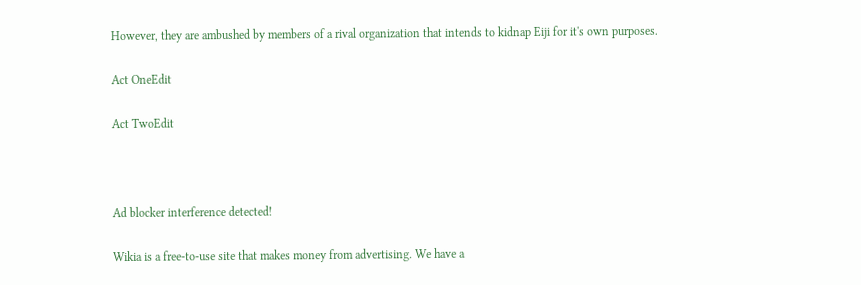However, they are ambushed by members of a rival organization that intends to kidnap Eiji for it's own purposes.

Act OneEdit

Act TwoEdit



Ad blocker interference detected!

Wikia is a free-to-use site that makes money from advertising. We have a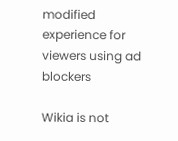modified experience for viewers using ad blockers

Wikia is not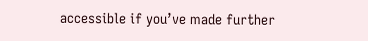accessible if you’ve made further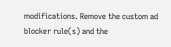modifications. Remove the custom ad blocker rule(s) and the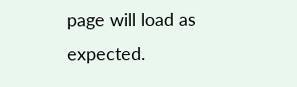page will load as expected.